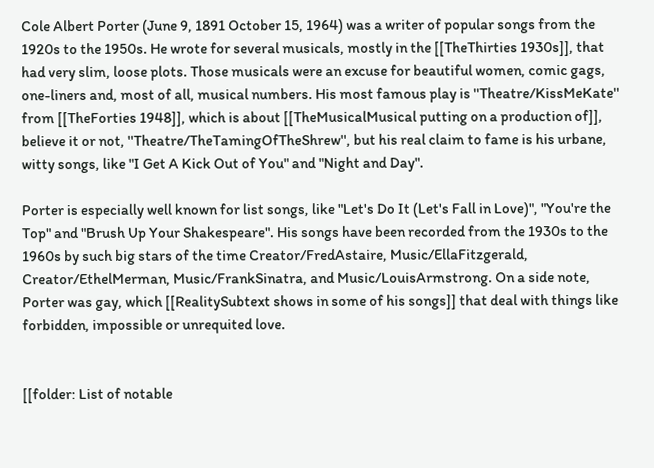Cole Albert Porter (June 9, 1891 October 15, 1964) was a writer of popular songs from the 1920s to the 1950s. He wrote for several musicals, mostly in the [[TheThirties 1930s]], that had very slim, loose plots. Those musicals were an excuse for beautiful women, comic gags, one-liners and, most of all, musical numbers. His most famous play is ''Theatre/KissMeKate'' from [[TheForties 1948]], which is about [[TheMusicalMusical putting on a production of]], believe it or not, ''Theatre/TheTamingOfTheShrew'', but his real claim to fame is his urbane, witty songs, like "I Get A Kick Out of You" and "Night and Day".

Porter is especially well known for list songs, like "Let's Do It (Let's Fall in Love)", "You're the Top" and "Brush Up Your Shakespeare". His songs have been recorded from the 1930s to the 1960s by such big stars of the time Creator/FredAstaire, Music/EllaFitzgerald, Creator/EthelMerman, Music/FrankSinatra, and Music/LouisArmstrong. On a side note, Porter was gay, which [[RealitySubtext shows in some of his songs]] that deal with things like forbidden, impossible or unrequited love.


[[folder: List of notable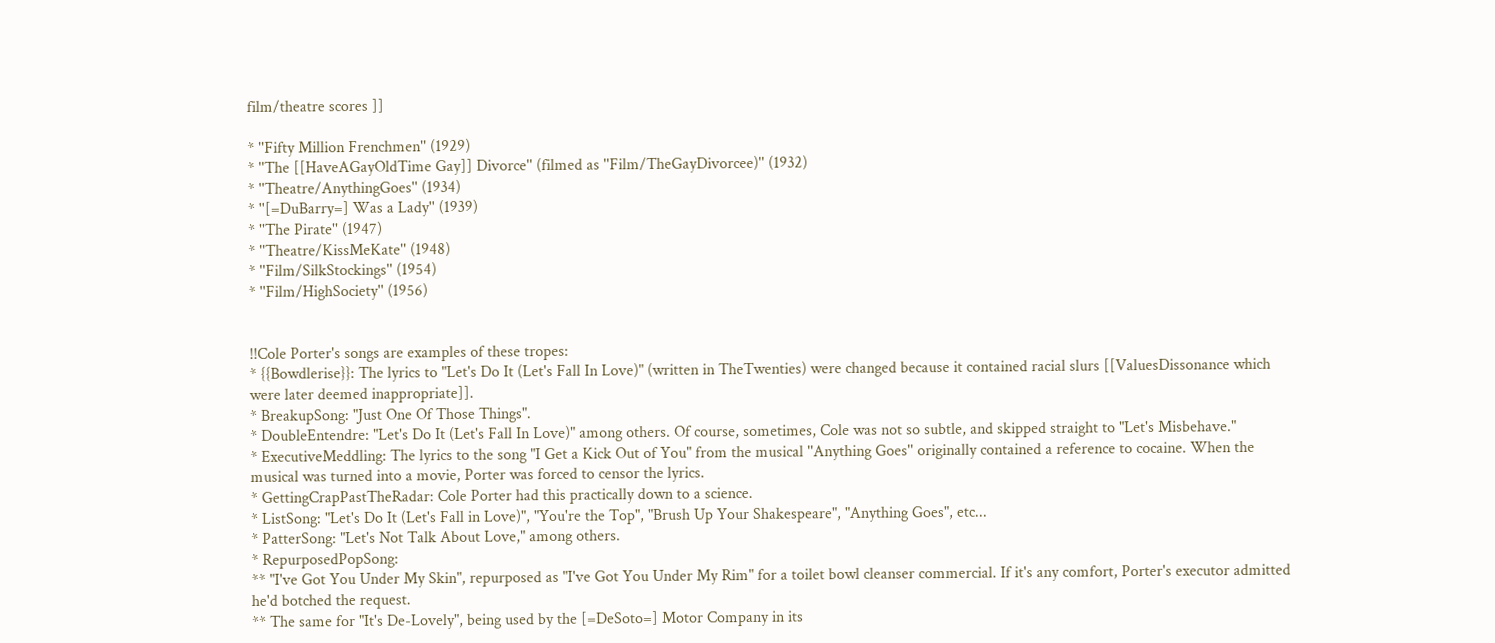film/theatre scores ]]

* ''Fifty Million Frenchmen'' (1929)
* ''The [[HaveAGayOldTime Gay]] Divorce'' (filmed as ''Film/TheGayDivorcee)'' (1932)
* ''Theatre/AnythingGoes'' (1934)
* ''[=DuBarry=] Was a Lady'' (1939)
* ''The Pirate'' (1947)
* ''Theatre/KissMeKate'' (1948)
* ''Film/SilkStockings'' (1954)
* ''Film/HighSociety'' (1956)


!!Cole Porter's songs are examples of these tropes:
* {{Bowdlerise}}: The lyrics to "Let's Do It (Let's Fall In Love)" (written in TheTwenties) were changed because it contained racial slurs [[ValuesDissonance which were later deemed inappropriate]].
* BreakupSong: "Just One Of Those Things".
* DoubleEntendre: "Let's Do It (Let's Fall In Love)" among others. Of course, sometimes, Cole was not so subtle, and skipped straight to "Let's Misbehave."
* ExecutiveMeddling: The lyrics to the song "I Get a Kick Out of You" from the musical ''Anything Goes'' originally contained a reference to cocaine. When the musical was turned into a movie, Porter was forced to censor the lyrics.
* GettingCrapPastTheRadar: Cole Porter had this practically down to a science.
* ListSong: "Let's Do It (Let's Fall in Love)", "You're the Top", "Brush Up Your Shakespeare", "Anything Goes", etc...
* PatterSong: "Let's Not Talk About Love," among others.
* RepurposedPopSong:
** "I've Got You Under My Skin", repurposed as "I've Got You Under My Rim" for a toilet bowl cleanser commercial. If it's any comfort, Porter's executor admitted he'd botched the request.
** The same for "It's De-Lovely", being used by the [=DeSoto=] Motor Company in its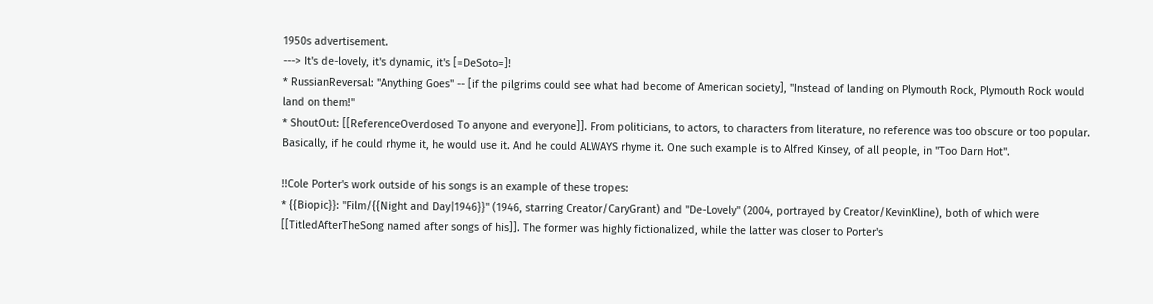1950s advertisement.
---> It's de-lovely, it's dynamic, it's [=DeSoto=]!
* RussianReversal: "Anything Goes" -- [if the pilgrims could see what had become of American society], "Instead of landing on Plymouth Rock, Plymouth Rock would land on them!"
* ShoutOut: [[ReferenceOverdosed To anyone and everyone]]. From politicians, to actors, to characters from literature, no reference was too obscure or too popular. Basically, if he could rhyme it, he would use it. And he could ALWAYS rhyme it. One such example is to Alfred Kinsey, of all people, in "Too Darn Hot".

!!Cole Porter's work outside of his songs is an example of these tropes:
* {{Biopic}}: ''Film/{{Night and Day|1946}}'' (1946, starring Creator/CaryGrant) and ''De-Lovely'' (2004, portrayed by Creator/KevinKline), both of which were [[TitledAfterTheSong named after songs of his]]. The former was highly fictionalized, while the latter was closer to Porter's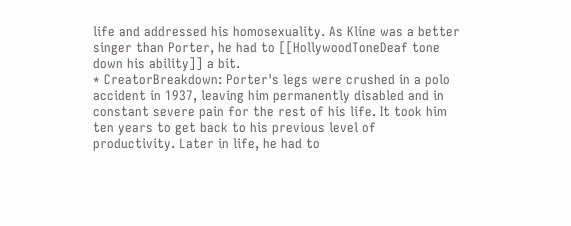life and addressed his homosexuality. As Kline was a better singer than Porter, he had to [[HollywoodToneDeaf tone down his ability]] a bit.
* CreatorBreakdown: Porter's legs were crushed in a polo accident in 1937, leaving him permanently disabled and in constant severe pain for the rest of his life. It took him ten years to get back to his previous level of productivity. Later in life, he had to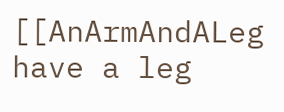[[AnArmAndALeg have a leg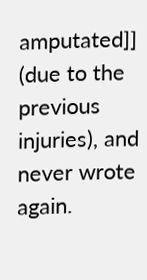amputated]] (due to the previous injuries), and never wrote again.